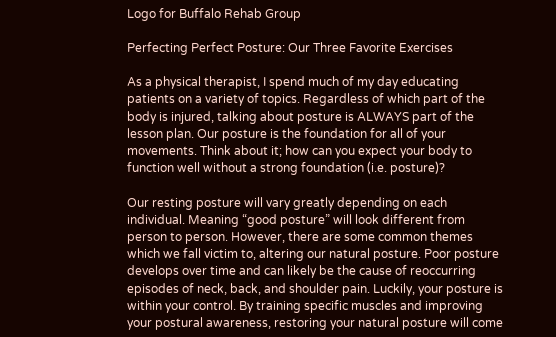Logo for Buffalo Rehab Group

Perfecting Perfect Posture: Our Three Favorite Exercises

As a physical therapist, I spend much of my day educating patients on a variety of topics. Regardless of which part of the body is injured, talking about posture is ALWAYS part of the lesson plan. Our posture is the foundation for all of your movements. Think about it; how can you expect your body to function well without a strong foundation (i.e. posture)?

Our resting posture will vary greatly depending on each individual. Meaning “good posture” will look different from person to person. However, there are some common themes which we fall victim to, altering our natural posture. Poor posture develops over time and can likely be the cause of reoccurring episodes of neck, back, and shoulder pain. Luckily, your posture is within your control. By training specific muscles and improving your postural awareness, restoring your natural posture will come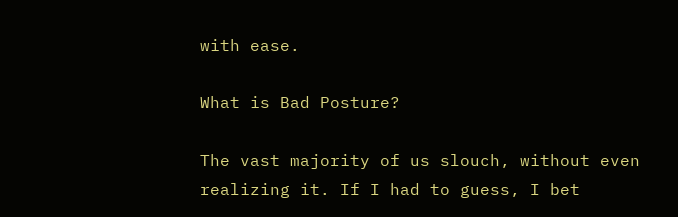with ease.

What is Bad Posture?

The vast majority of us slouch, without even realizing it. If I had to guess, I bet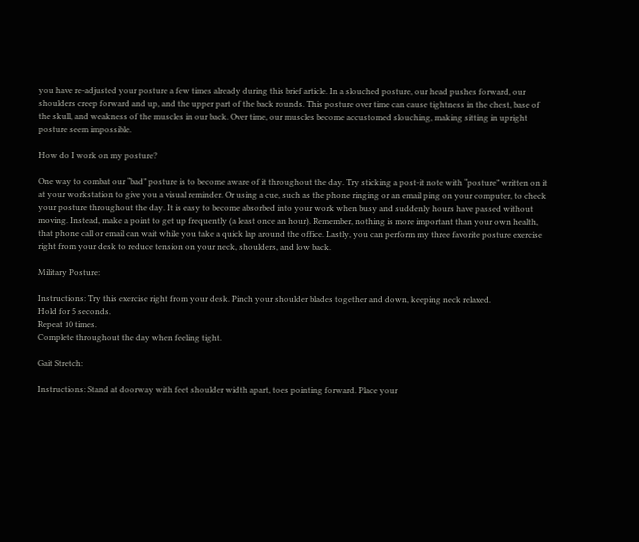you have re-adjusted your posture a few times already during this brief article. In a slouched posture, our head pushes forward, our shoulders creep forward and up, and the upper part of the back rounds. This posture over time can cause tightness in the chest, base of the skull, and weakness of the muscles in our back. Over time, our muscles become accustomed slouching, making sitting in upright posture seem impossible.

How do I work on my posture?

One way to combat our “bad” posture is to become aware of it throughout the day. Try sticking a post-it note with “posture” written on it at your workstation to give you a visual reminder. Or using a cue, such as the phone ringing or an email ping on your computer, to check your posture throughout the day. It is easy to become absorbed into your work when busy and suddenly hours have passed without moving. Instead, make a point to get up frequently (a least once an hour). Remember, nothing is more important than your own health, that phone call or email can wait while you take a quick lap around the office. Lastly, you can perform my three favorite posture exercise right from your desk to reduce tension on your neck, shoulders, and low back.

Military Posture:

Instructions: Try this exercise right from your desk. Pinch your shoulder blades together and down, keeping neck relaxed.
Hold for 5 seconds.
Repeat 10 times.
Complete throughout the day when feeling tight.

Gait Stretch:

Instructions: Stand at doorway with feet shoulder width apart, toes pointing forward. Place your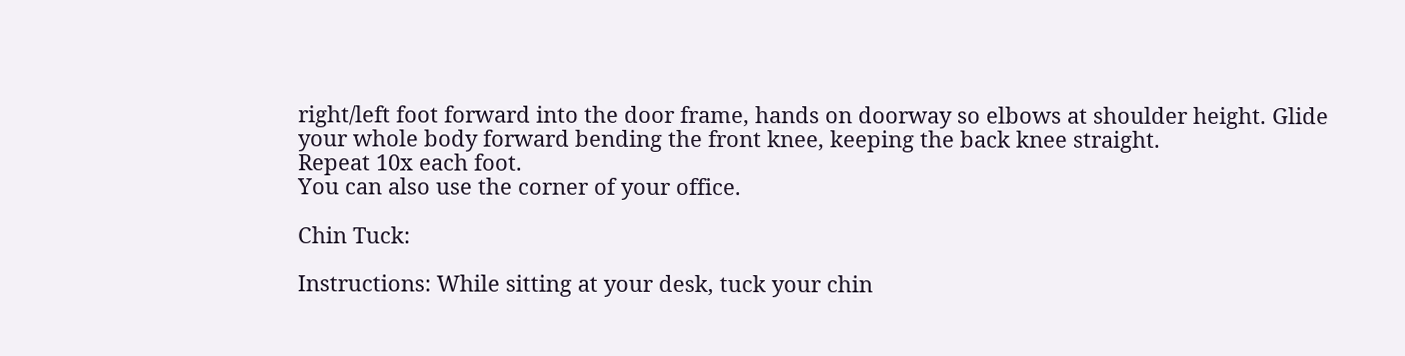right/left foot forward into the door frame, hands on doorway so elbows at shoulder height. Glide your whole body forward bending the front knee, keeping the back knee straight.
Repeat 10x each foot.
You can also use the corner of your office.

Chin Tuck:

Instructions: While sitting at your desk, tuck your chin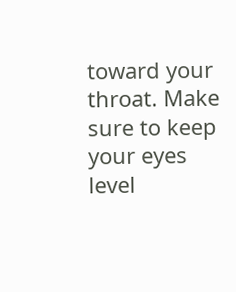toward your throat. Make sure to keep your eyes level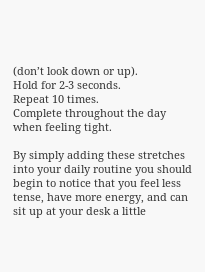(don’t look down or up).
Hold for 2-3 seconds.
Repeat 10 times.
Complete throughout the day when feeling tight.

By simply adding these stretches into your daily routine you should begin to notice that you feel less tense, have more energy, and can sit up at your desk a little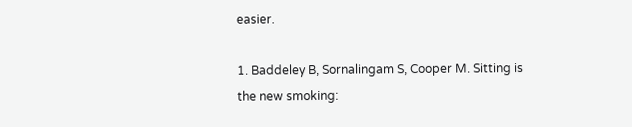easier.

1. Baddeley B, Sornalingam S, Cooper M. Sitting is the new smoking: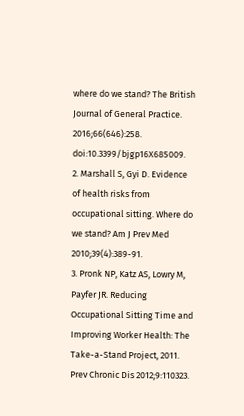where do we stand? The British Journal of General Practice. 2016;66(646):258. doi:10.3399/bjgp16X685009.
2. Marshall S, Gyi D. Evidence of health risks from occupational sitting. Where do we stand? Am J Prev Med 2010;39(4):389-91.
3. Pronk NP, Katz AS, Lowry M, Payfer JR. Reducing Occupational Sitting Time and Improving Worker Health: The Take-a-Stand Project, 2011. Prev Chronic Dis 2012;9:110323.